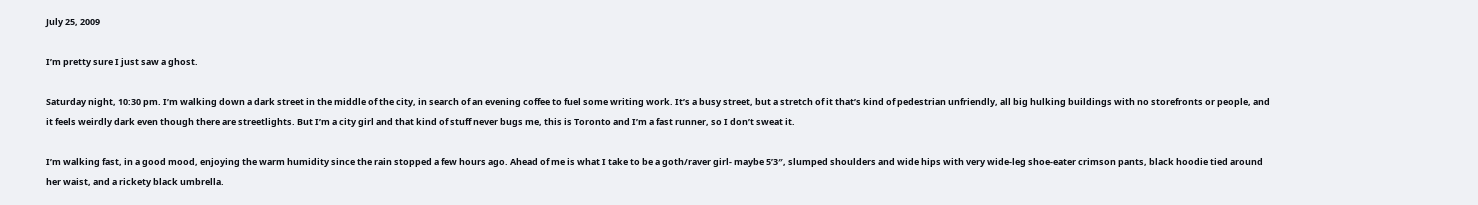July 25, 2009

I’m pretty sure I just saw a ghost.

Saturday night, 10:30 pm. I’m walking down a dark street in the middle of the city, in search of an evening coffee to fuel some writing work. It’s a busy street, but a stretch of it that’s kind of pedestrian unfriendly, all big hulking buildings with no storefronts or people, and it feels weirdly dark even though there are streetlights. But I’m a city girl and that kind of stuff never bugs me, this is Toronto and I’m a fast runner, so I don’t sweat it.

I’m walking fast, in a good mood, enjoying the warm humidity since the rain stopped a few hours ago. Ahead of me is what I take to be a goth/raver girl- maybe 5’3″, slumped shoulders and wide hips with very wide-leg shoe-eater crimson pants, black hoodie tied around her waist, and a rickety black umbrella.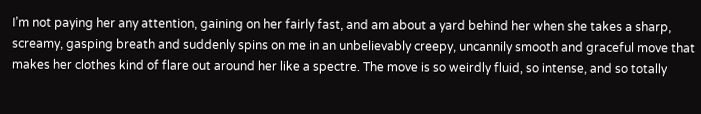I’m not paying her any attention, gaining on her fairly fast, and am about a yard behind her when she takes a sharp, screamy, gasping breath and suddenly spins on me in an unbelievably creepy, uncannily smooth and graceful move that makes her clothes kind of flare out around her like a spectre. The move is so weirdly fluid, so intense, and so totally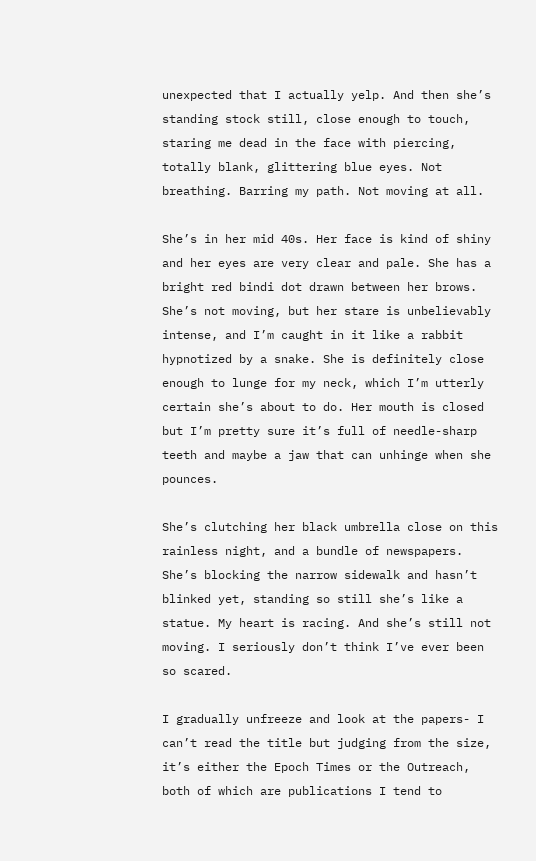unexpected that I actually yelp. And then she’s standing stock still, close enough to touch, staring me dead in the face with piercing, totally blank, glittering blue eyes. Not breathing. Barring my path. Not moving at all.

She’s in her mid 40s. Her face is kind of shiny and her eyes are very clear and pale. She has a bright red bindi dot drawn between her brows. She’s not moving, but her stare is unbelievably intense, and I’m caught in it like a rabbit hypnotized by a snake. She is definitely close enough to lunge for my neck, which I’m utterly certain she’s about to do. Her mouth is closed but I’m pretty sure it’s full of needle-sharp teeth and maybe a jaw that can unhinge when she pounces.

She’s clutching her black umbrella close on this rainless night, and a bundle of newspapers. She’s blocking the narrow sidewalk and hasn’t blinked yet, standing so still she’s like a statue. My heart is racing. And she’s still not moving. I seriously don’t think I’ve ever been so scared.

I gradually unfreeze and look at the papers- I can’t read the title but judging from the size, it’s either the Epoch Times or the Outreach, both of which are publications I tend to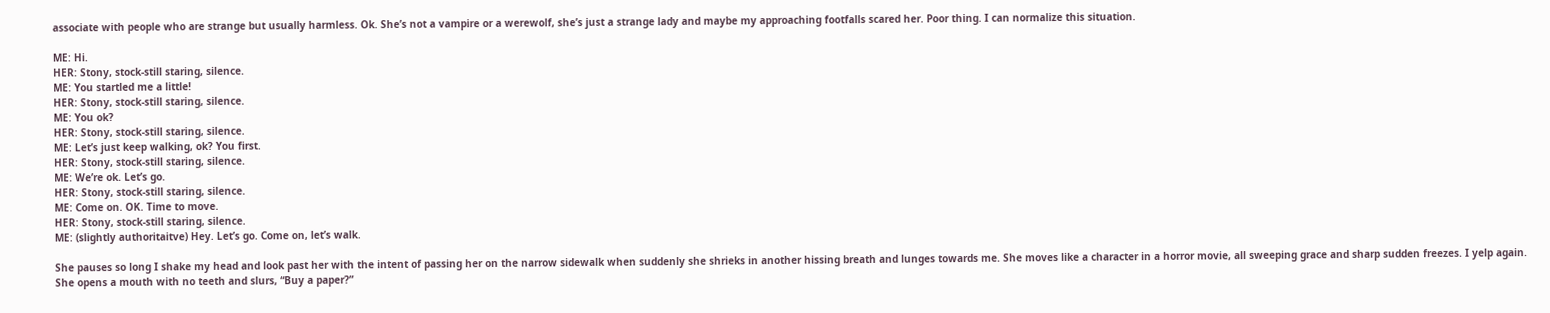associate with people who are strange but usually harmless. Ok. She’s not a vampire or a werewolf, she’s just a strange lady and maybe my approaching footfalls scared her. Poor thing. I can normalize this situation.

ME: Hi.
HER: Stony, stock-still staring, silence.
ME: You startled me a little!
HER: Stony, stock-still staring, silence.
ME: You ok?
HER: Stony, stock-still staring, silence.
ME: Let’s just keep walking, ok? You first.
HER: Stony, stock-still staring, silence.
ME: We’re ok. Let’s go.
HER: Stony, stock-still staring, silence.
ME: Come on. OK. Time to move.
HER: Stony, stock-still staring, silence.
ME: (slightly authoritaitve) Hey. Let’s go. Come on, let’s walk.

She pauses so long I shake my head and look past her with the intent of passing her on the narrow sidewalk when suddenly she shrieks in another hissing breath and lunges towards me. She moves like a character in a horror movie, all sweeping grace and sharp sudden freezes. I yelp again. She opens a mouth with no teeth and slurs, “Buy a paper?”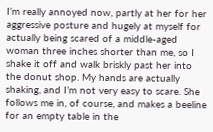I’m really annoyed now, partly at her for her aggressive posture and hugely at myself for actually being scared of a middle-aged woman three inches shorter than me, so I shake it off and walk briskly past her into the donut shop. My hands are actually shaking, and I’m not very easy to scare. She follows me in, of course, and makes a beeline for an empty table in the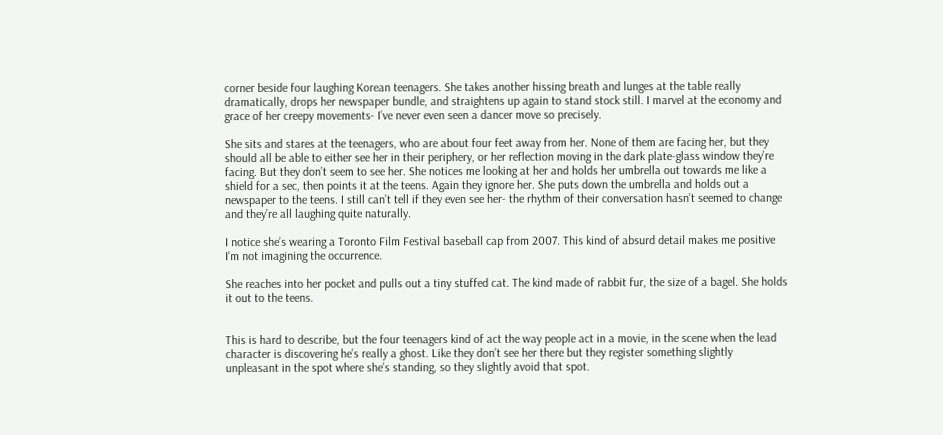corner beside four laughing Korean teenagers. She takes another hissing breath and lunges at the table really dramatically, drops her newspaper bundle, and straightens up again to stand stock still. I marvel at the economy and grace of her creepy movements- I’ve never even seen a dancer move so precisely.

She sits and stares at the teenagers, who are about four feet away from her. None of them are facing her, but they should all be able to either see her in their periphery, or her reflection moving in the dark plate-glass window they’re facing. But they don’t seem to see her. She notices me looking at her and holds her umbrella out towards me like a shield for a sec, then points it at the teens. Again they ignore her. She puts down the umbrella and holds out a newspaper to the teens. I still can’t tell if they even see her- the rhythm of their conversation hasn’t seemed to change and they’re all laughing quite naturally.

I notice she’s wearing a Toronto Film Festival baseball cap from 2007. This kind of absurd detail makes me positive I’m not imagining the occurrence.

She reaches into her pocket and pulls out a tiny stuffed cat. The kind made of rabbit fur, the size of a bagel. She holds it out to the teens.


This is hard to describe, but the four teenagers kind of act the way people act in a movie, in the scene when the lead character is discovering he’s really a ghost. Like they don’t see her there but they register something slightly unpleasant in the spot where she’s standing, so they slightly avoid that spot.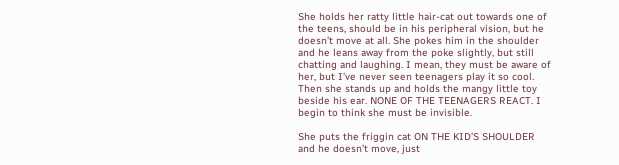She holds her ratty little hair-cat out towards one of the teens, should be in his peripheral vision, but he doesn’t move at all. She pokes him in the shoulder and he leans away from the poke slightly, but still chatting and laughing. I mean, they must be aware of her, but I’ve never seen teenagers play it so cool. Then she stands up and holds the mangy little toy beside his ear. NONE OF THE TEENAGERS REACT. I begin to think she must be invisible.

She puts the friggin cat ON THE KID’S SHOULDER and he doesn’t move, just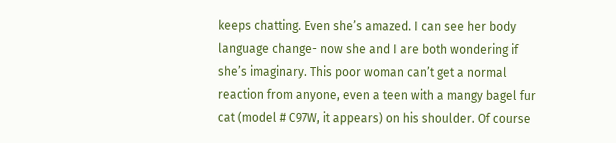keeps chatting. Even she’s amazed. I can see her body language change- now she and I are both wondering if she’s imaginary. This poor woman can’t get a normal reaction from anyone, even a teen with a mangy bagel fur cat (model # C97W, it appears) on his shoulder. Of course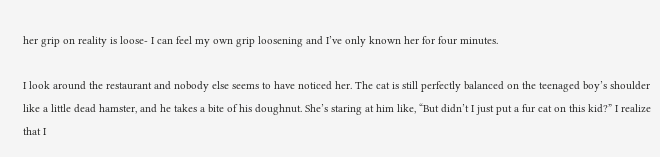her grip on reality is loose- I can feel my own grip loosening and I’ve only known her for four minutes.

I look around the restaurant and nobody else seems to have noticed her. The cat is still perfectly balanced on the teenaged boy’s shoulder like a little dead hamster, and he takes a bite of his doughnut. She’s staring at him like, “But didn’t I just put a fur cat on this kid?” I realize that I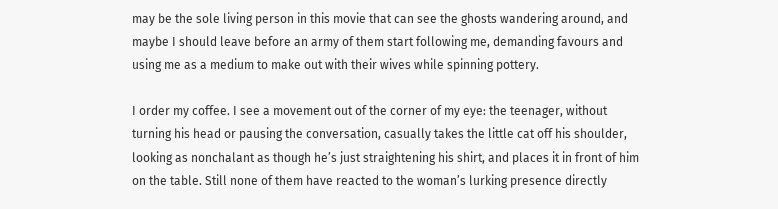may be the sole living person in this movie that can see the ghosts wandering around, and maybe I should leave before an army of them start following me, demanding favours and using me as a medium to make out with their wives while spinning pottery.

I order my coffee. I see a movement out of the corner of my eye: the teenager, without turning his head or pausing the conversation, casually takes the little cat off his shoulder, looking as nonchalant as though he’s just straightening his shirt, and places it in front of him on the table. Still none of them have reacted to the woman’s lurking presence directly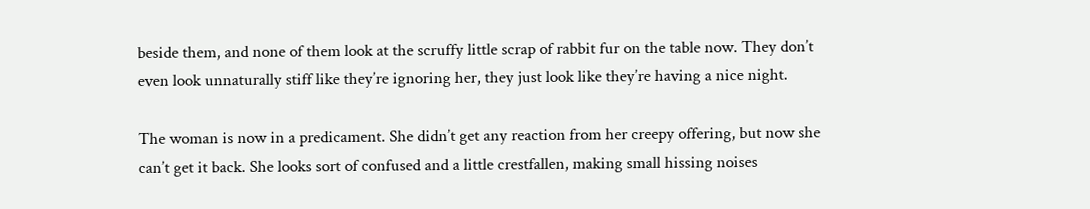beside them, and none of them look at the scruffy little scrap of rabbit fur on the table now. They don’t even look unnaturally stiff like they’re ignoring her, they just look like they’re having a nice night.

The woman is now in a predicament. She didn’t get any reaction from her creepy offering, but now she can’t get it back. She looks sort of confused and a little crestfallen, making small hissing noises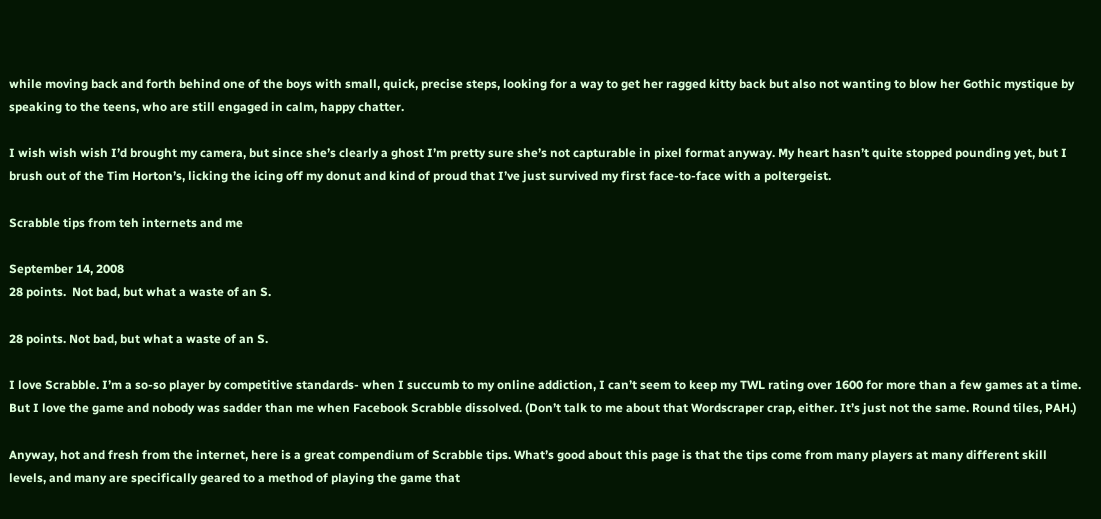while moving back and forth behind one of the boys with small, quick, precise steps, looking for a way to get her ragged kitty back but also not wanting to blow her Gothic mystique by speaking to the teens, who are still engaged in calm, happy chatter.

I wish wish wish I’d brought my camera, but since she’s clearly a ghost I’m pretty sure she’s not capturable in pixel format anyway. My heart hasn’t quite stopped pounding yet, but I brush out of the Tim Horton’s, licking the icing off my donut and kind of proud that I’ve just survived my first face-to-face with a poltergeist.

Scrabble tips from teh internets and me

September 14, 2008
28 points.  Not bad, but what a waste of an S.

28 points. Not bad, but what a waste of an S.

I love Scrabble. I’m a so-so player by competitive standards- when I succumb to my online addiction, I can’t seem to keep my TWL rating over 1600 for more than a few games at a time. But I love the game and nobody was sadder than me when Facebook Scrabble dissolved. (Don’t talk to me about that Wordscraper crap, either. It’s just not the same. Round tiles, PAH.)

Anyway, hot and fresh from the internet, here is a great compendium of Scrabble tips. What’s good about this page is that the tips come from many players at many different skill levels, and many are specifically geared to a method of playing the game that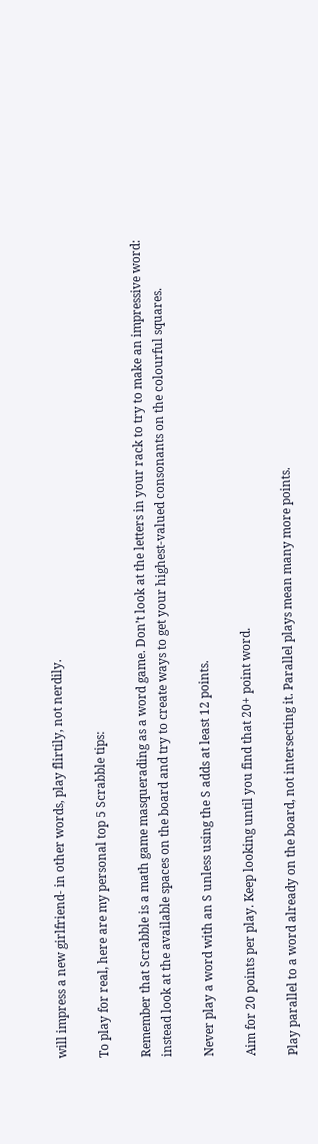will impress a new girlfriend- in other words, play flirtily, not nerdily.

To play for real, here are my personal top 5 Scrabble tips:

Remember that Scrabble is a math game masquerading as a word game. Don’t look at the letters in your rack to try to make an impressive word: instead look at the available spaces on the board and try to create ways to get your highest-valued consonants on the colourful squares.

Never play a word with an S unless using the S adds at least 12 points.

Aim for 20 points per play. Keep looking until you find that 20+ point word.

Play parallel to a word already on the board, not intersecting it. Parallel plays mean many more points.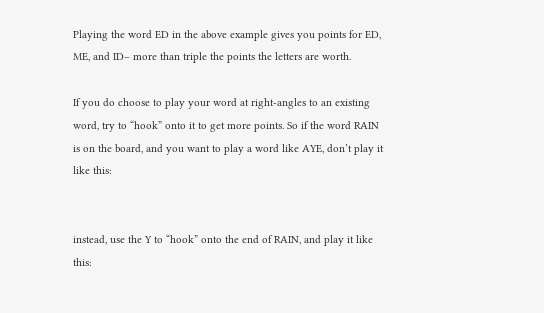Playing the word ED in the above example gives you points for ED, ME, and ID– more than triple the points the letters are worth.

If you do choose to play your word at right-angles to an existing word, try to “hook” onto it to get more points. So if the word RAIN is on the board, and you want to play a word like AYE, don’t play it like this:


instead, use the Y to “hook” onto the end of RAIN, and play it like this: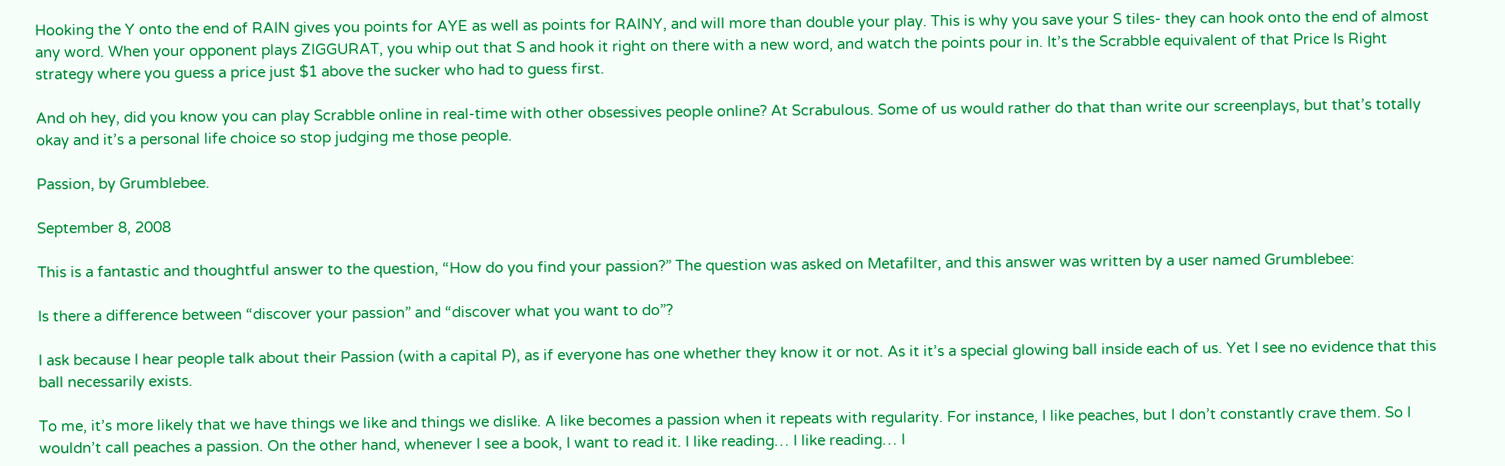Hooking the Y onto the end of RAIN gives you points for AYE as well as points for RAINY, and will more than double your play. This is why you save your S tiles- they can hook onto the end of almost any word. When your opponent plays ZIGGURAT, you whip out that S and hook it right on there with a new word, and watch the points pour in. It’s the Scrabble equivalent of that Price Is Right strategy where you guess a price just $1 above the sucker who had to guess first.

And oh hey, did you know you can play Scrabble online in real-time with other obsessives people online? At Scrabulous. Some of us would rather do that than write our screenplays, but that’s totally okay and it’s a personal life choice so stop judging me those people.

Passion, by Grumblebee.

September 8, 2008

This is a fantastic and thoughtful answer to the question, “How do you find your passion?” The question was asked on Metafilter, and this answer was written by a user named Grumblebee:

Is there a difference between “discover your passion” and “discover what you want to do”?

I ask because I hear people talk about their Passion (with a capital P), as if everyone has one whether they know it or not. As it it’s a special glowing ball inside each of us. Yet I see no evidence that this ball necessarily exists.

To me, it’s more likely that we have things we like and things we dislike. A like becomes a passion when it repeats with regularity. For instance, I like peaches, but I don’t constantly crave them. So I wouldn’t call peaches a passion. On the other hand, whenever I see a book, I want to read it. I like reading… I like reading… I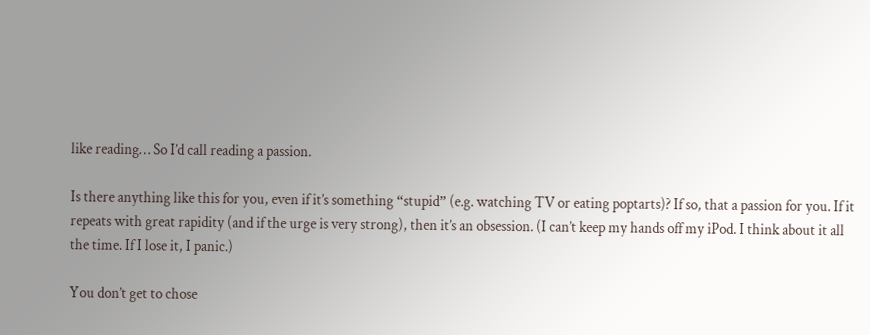like reading… So I’d call reading a passion.

Is there anything like this for you, even if it’s something “stupid” (e.g. watching TV or eating poptarts)? If so, that a passion for you. If it repeats with great rapidity (and if the urge is very strong), then it’s an obsession. (I can’t keep my hands off my iPod. I think about it all the time. If I lose it, I panic.)

You don’t get to chose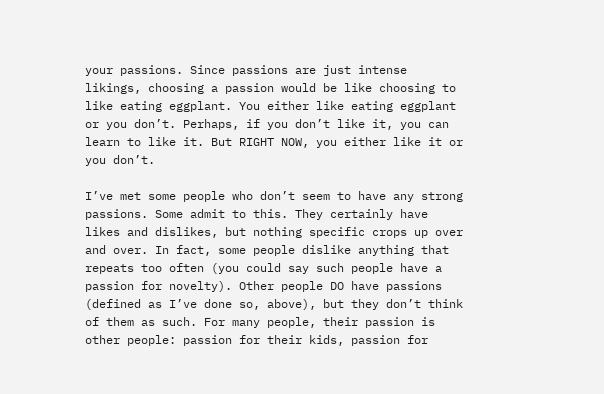your passions. Since passions are just intense likings, choosing a passion would be like choosing to like eating eggplant. You either like eating eggplant or you don’t. Perhaps, if you don’t like it, you can learn to like it. But RIGHT NOW, you either like it or you don’t.

I’ve met some people who don’t seem to have any strong passions. Some admit to this. They certainly have likes and dislikes, but nothing specific crops up over and over. In fact, some people dislike anything that repeats too often (you could say such people have a passion for novelty). Other people DO have passions (defined as I’ve done so, above), but they don’t think of them as such. For many people, their passion is other people: passion for their kids, passion for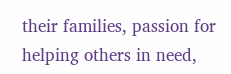their families, passion for helping others in need,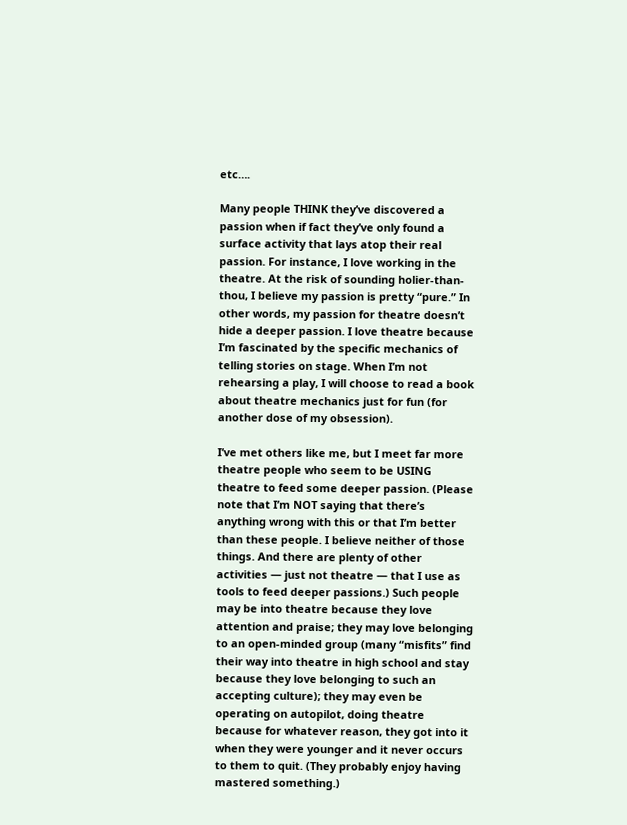etc….

Many people THINK they’ve discovered a passion when if fact they’ve only found a surface activity that lays atop their real passion. For instance, I love working in the theatre. At the risk of sounding holier-than-thou, I believe my passion is pretty “pure.” In other words, my passion for theatre doesn’t hide a deeper passion. I love theatre because I’m fascinated by the specific mechanics of telling stories on stage. When I’m not rehearsing a play, I will choose to read a book about theatre mechanics just for fun (for another dose of my obsession).

I’ve met others like me, but I meet far more theatre people who seem to be USING theatre to feed some deeper passion. (Please note that I’m NOT saying that there’s anything wrong with this or that I’m better than these people. I believe neither of those things. And there are plenty of other activities — just not theatre — that I use as tools to feed deeper passions.) Such people may be into theatre because they love attention and praise; they may love belonging to an open-minded group (many “misfits” find their way into theatre in high school and stay because they love belonging to such an accepting culture); they may even be operating on autopilot, doing theatre because for whatever reason, they got into it when they were younger and it never occurs to them to quit. (They probably enjoy having mastered something.)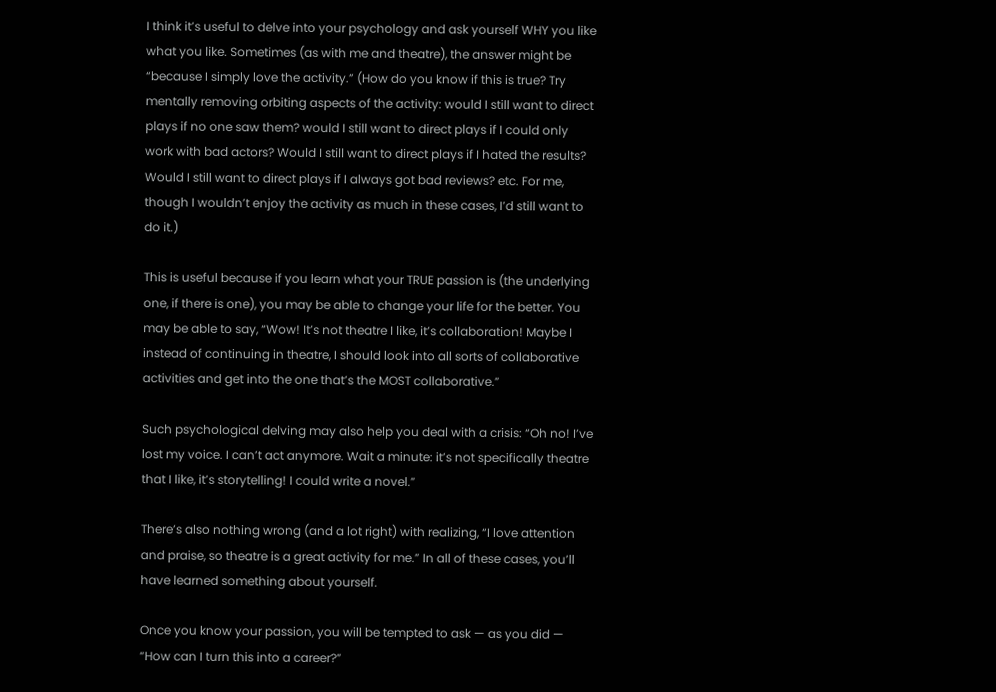I think it’s useful to delve into your psychology and ask yourself WHY you like what you like. Sometimes (as with me and theatre), the answer might be “because I simply love the activity.” (How do you know if this is true? Try mentally removing orbiting aspects of the activity: would I still want to direct plays if no one saw them? would I still want to direct plays if I could only work with bad actors? Would I still want to direct plays if I hated the results? Would I still want to direct plays if I always got bad reviews? etc. For me, though I wouldn’t enjoy the activity as much in these cases, I’d still want to do it.)

This is useful because if you learn what your TRUE passion is (the underlying one, if there is one), you may be able to change your life for the better. You may be able to say, “Wow! It’s not theatre I like, it’s collaboration! Maybe I instead of continuing in theatre, I should look into all sorts of collaborative activities and get into the one that’s the MOST collaborative.”

Such psychological delving may also help you deal with a crisis: “Oh no! I’ve lost my voice. I can’t act anymore. Wait a minute: it’s not specifically theatre that I like, it’s storytelling! I could write a novel.”

There’s also nothing wrong (and a lot right) with realizing, “I love attention and praise, so theatre is a great activity for me.” In all of these cases, you’ll have learned something about yourself.

Once you know your passion, you will be tempted to ask — as you did — “How can I turn this into a career?”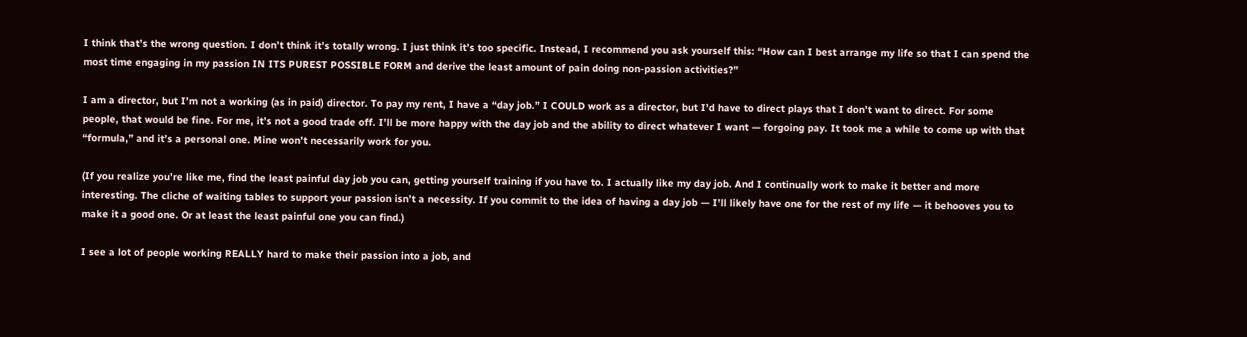I think that’s the wrong question. I don’t think it’s totally wrong. I just think it’s too specific. Instead, I recommend you ask yourself this: “How can I best arrange my life so that I can spend the most time engaging in my passion IN ITS PUREST POSSIBLE FORM and derive the least amount of pain doing non-passion activities?”

I am a director, but I’m not a working (as in paid) director. To pay my rent, I have a “day job.” I COULD work as a director, but I’d have to direct plays that I don’t want to direct. For some people, that would be fine. For me, it’s not a good trade off. I’ll be more happy with the day job and the ability to direct whatever I want — forgoing pay. It took me a while to come up with that “formula,” and it’s a personal one. Mine won’t necessarily work for you.

(If you realize you’re like me, find the least painful day job you can, getting yourself training if you have to. I actually like my day job. And I continually work to make it better and more interesting. The cliche of waiting tables to support your passion isn’t a necessity. If you commit to the idea of having a day job — I’ll likely have one for the rest of my life — it behooves you to make it a good one. Or at least the least painful one you can find.)

I see a lot of people working REALLY hard to make their passion into a job, and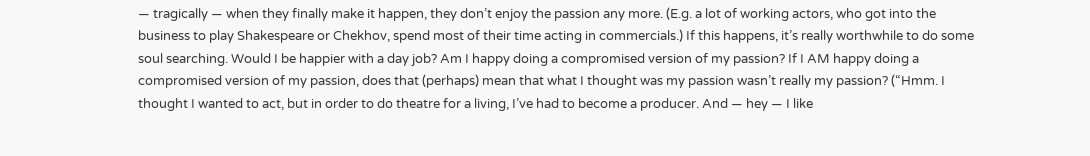— tragically — when they finally make it happen, they don’t enjoy the passion any more. (E.g. a lot of working actors, who got into the business to play Shakespeare or Chekhov, spend most of their time acting in commercials.) If this happens, it’s really worthwhile to do some soul searching. Would I be happier with a day job? Am I happy doing a compromised version of my passion? If I AM happy doing a compromised version of my passion, does that (perhaps) mean that what I thought was my passion wasn’t really my passion? (“Hmm. I thought I wanted to act, but in order to do theatre for a living, I’ve had to become a producer. And — hey — I like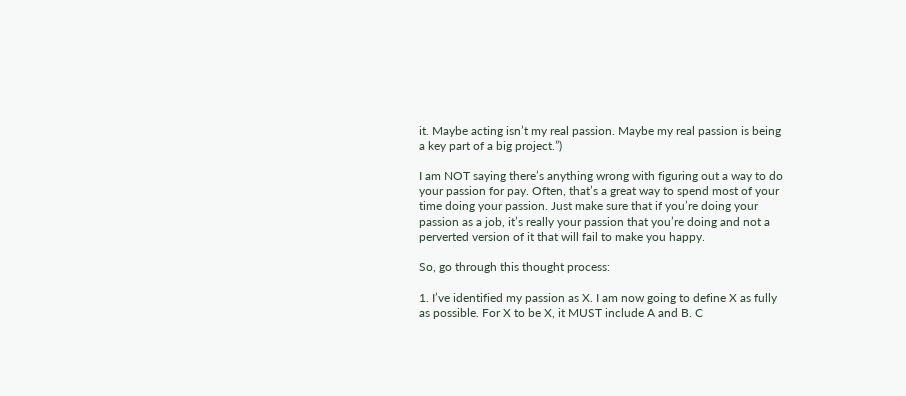it. Maybe acting isn’t my real passion. Maybe my real passion is being a key part of a big project.”)

I am NOT saying there’s anything wrong with figuring out a way to do your passion for pay. Often, that’s a great way to spend most of your time doing your passion. Just make sure that if you’re doing your passion as a job, it’s really your passion that you’re doing and not a perverted version of it that will fail to make you happy.

So, go through this thought process:

1. I’ve identified my passion as X. I am now going to define X as fully as possible. For X to be X, it MUST include A and B. C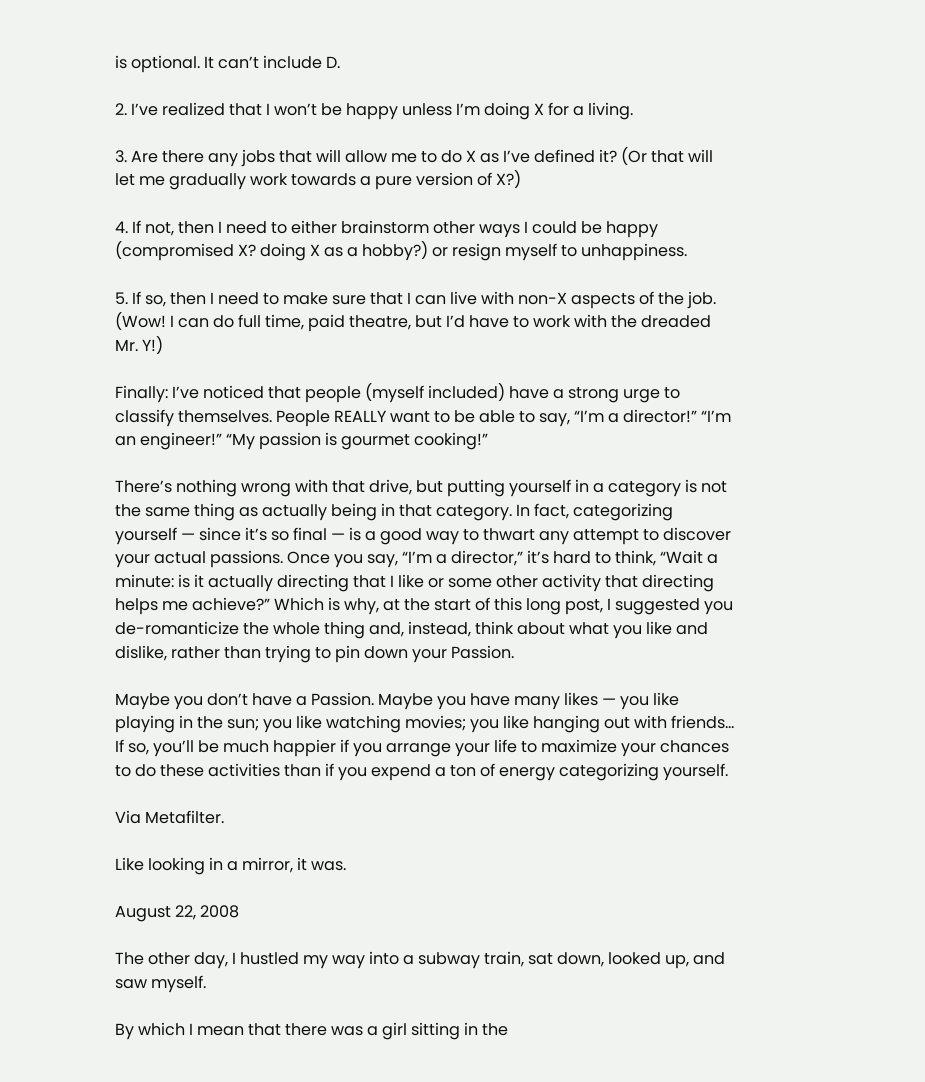is optional. It can’t include D.

2. I’ve realized that I won’t be happy unless I’m doing X for a living.

3. Are there any jobs that will allow me to do X as I’ve defined it? (Or that will let me gradually work towards a pure version of X?)

4. If not, then I need to either brainstorm other ways I could be happy (compromised X? doing X as a hobby?) or resign myself to unhappiness.

5. If so, then I need to make sure that I can live with non-X aspects of the job. (Wow! I can do full time, paid theatre, but I’d have to work with the dreaded Mr. Y!)

Finally: I’ve noticed that people (myself included) have a strong urge to classify themselves. People REALLY want to be able to say, “I’m a director!” “I’m an engineer!” “My passion is gourmet cooking!”

There’s nothing wrong with that drive, but putting yourself in a category is not the same thing as actually being in that category. In fact, categorizing yourself — since it’s so final — is a good way to thwart any attempt to discover your actual passions. Once you say, “I’m a director,” it’s hard to think, “Wait a minute: is it actually directing that I like or some other activity that directing helps me achieve?” Which is why, at the start of this long post, I suggested you de-romanticize the whole thing and, instead, think about what you like and dislike, rather than trying to pin down your Passion.

Maybe you don’t have a Passion. Maybe you have many likes — you like playing in the sun; you like watching movies; you like hanging out with friends… If so, you’ll be much happier if you arrange your life to maximize your chances to do these activities than if you expend a ton of energy categorizing yourself.

Via Metafilter.

Like looking in a mirror, it was.

August 22, 2008

The other day, I hustled my way into a subway train, sat down, looked up, and saw myself.

By which I mean that there was a girl sitting in the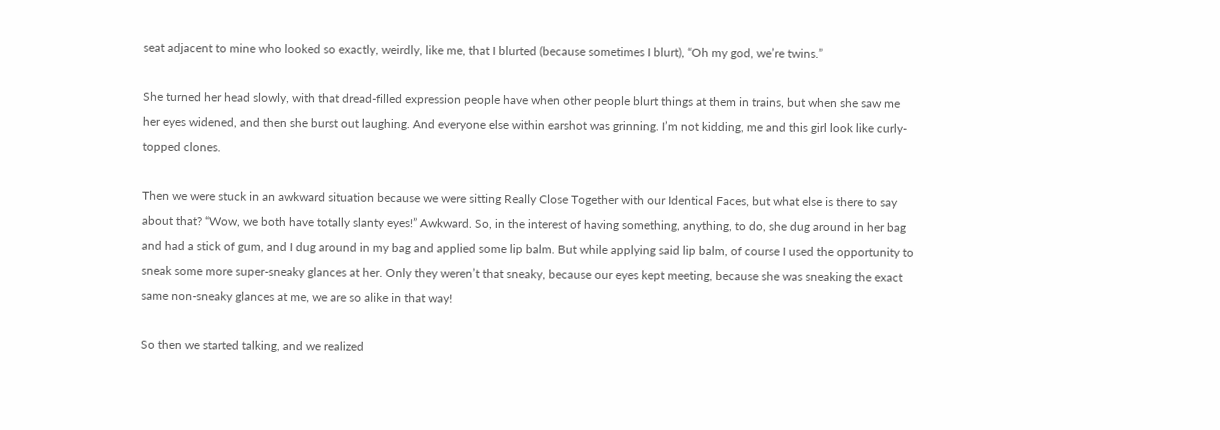seat adjacent to mine who looked so exactly, weirdly, like me, that I blurted (because sometimes I blurt), “Oh my god, we’re twins.”

She turned her head slowly, with that dread-filled expression people have when other people blurt things at them in trains, but when she saw me her eyes widened, and then she burst out laughing. And everyone else within earshot was grinning. I’m not kidding, me and this girl look like curly-topped clones.

Then we were stuck in an awkward situation because we were sitting Really Close Together with our Identical Faces, but what else is there to say about that? “Wow, we both have totally slanty eyes!” Awkward. So, in the interest of having something, anything, to do, she dug around in her bag and had a stick of gum, and I dug around in my bag and applied some lip balm. But while applying said lip balm, of course I used the opportunity to sneak some more super-sneaky glances at her. Only they weren’t that sneaky, because our eyes kept meeting, because she was sneaking the exact same non-sneaky glances at me, we are so alike in that way!

So then we started talking, and we realized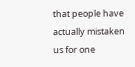that people have actually mistaken us for one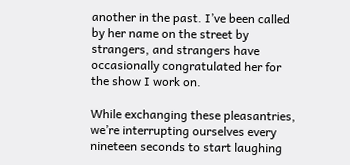another in the past. I’ve been called by her name on the street by strangers, and strangers have occasionally congratulated her for the show I work on.

While exchanging these pleasantries, we’re interrupting ourselves every nineteen seconds to start laughing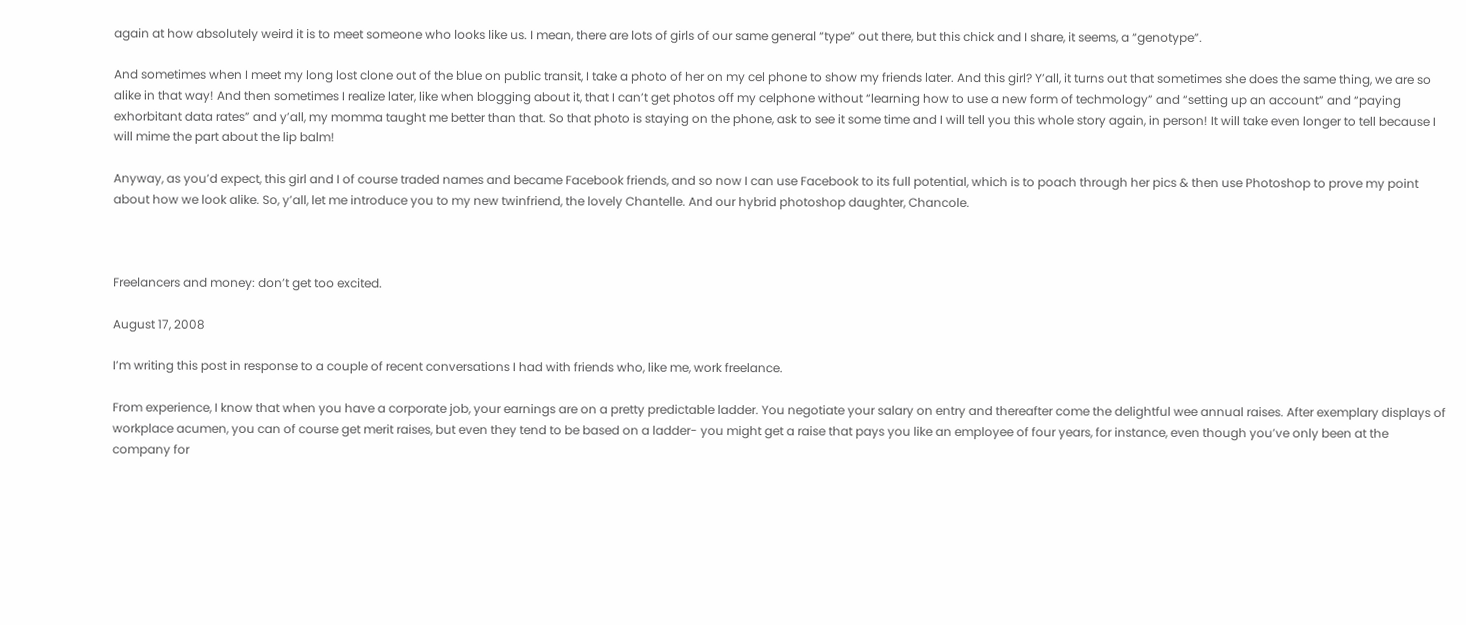again at how absolutely weird it is to meet someone who looks like us. I mean, there are lots of girls of our same general “type” out there, but this chick and I share, it seems, a “genotype”.

And sometimes when I meet my long lost clone out of the blue on public transit, I take a photo of her on my cel phone to show my friends later. And this girl? Y’all, it turns out that sometimes she does the same thing, we are so alike in that way! And then sometimes I realize later, like when blogging about it, that I can’t get photos off my celphone without “learning how to use a new form of techmology” and “setting up an account” and “paying exhorbitant data rates” and y’all, my momma taught me better than that. So that photo is staying on the phone, ask to see it some time and I will tell you this whole story again, in person! It will take even longer to tell because I will mime the part about the lip balm!

Anyway, as you’d expect, this girl and I of course traded names and became Facebook friends, and so now I can use Facebook to its full potential, which is to poach through her pics & then use Photoshop to prove my point about how we look alike. So, y’all, let me introduce you to my new twinfriend, the lovely Chantelle. And our hybrid photoshop daughter, Chancole.



Freelancers and money: don’t get too excited.

August 17, 2008

I’m writing this post in response to a couple of recent conversations I had with friends who, like me, work freelance.

From experience, I know that when you have a corporate job, your earnings are on a pretty predictable ladder. You negotiate your salary on entry and thereafter come the delightful wee annual raises. After exemplary displays of workplace acumen, you can of course get merit raises, but even they tend to be based on a ladder- you might get a raise that pays you like an employee of four years, for instance, even though you’ve only been at the company for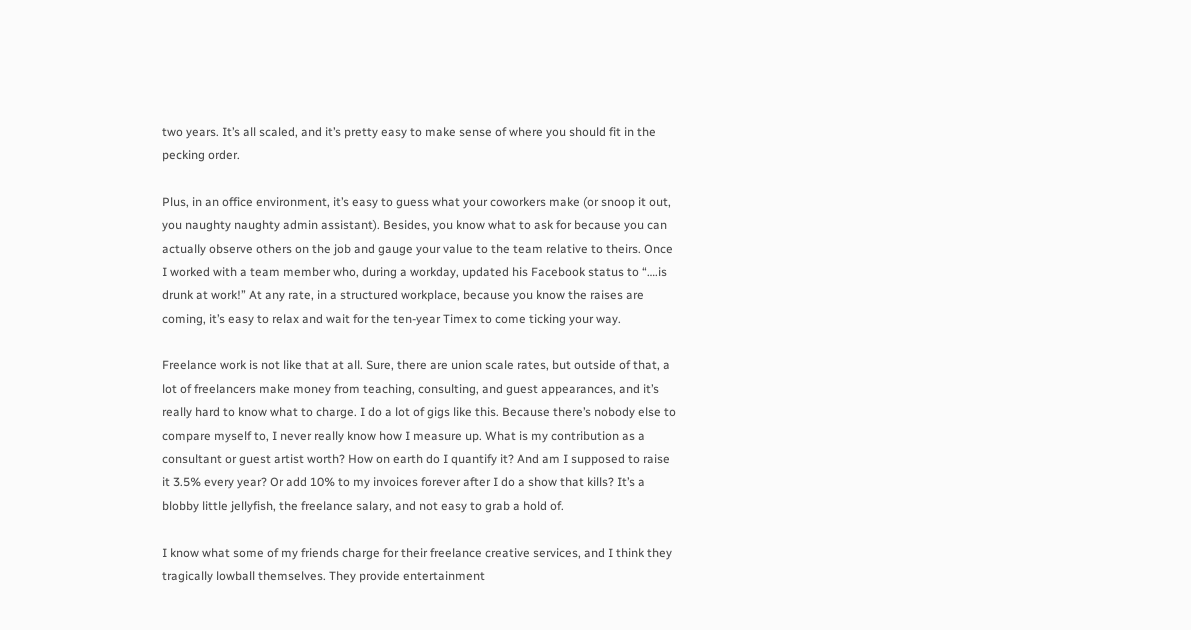two years. It’s all scaled, and it’s pretty easy to make sense of where you should fit in the pecking order.

Plus, in an office environment, it’s easy to guess what your coworkers make (or snoop it out, you naughty naughty admin assistant). Besides, you know what to ask for because you can actually observe others on the job and gauge your value to the team relative to theirs. Once I worked with a team member who, during a workday, updated his Facebook status to “….is drunk at work!” At any rate, in a structured workplace, because you know the raises are coming, it’s easy to relax and wait for the ten-year Timex to come ticking your way.

Freelance work is not like that at all. Sure, there are union scale rates, but outside of that, a lot of freelancers make money from teaching, consulting, and guest appearances, and it’s really hard to know what to charge. I do a lot of gigs like this. Because there’s nobody else to compare myself to, I never really know how I measure up. What is my contribution as a consultant or guest artist worth? How on earth do I quantify it? And am I supposed to raise it 3.5% every year? Or add 10% to my invoices forever after I do a show that kills? It’s a blobby little jellyfish, the freelance salary, and not easy to grab a hold of.

I know what some of my friends charge for their freelance creative services, and I think they tragically lowball themselves. They provide entertainment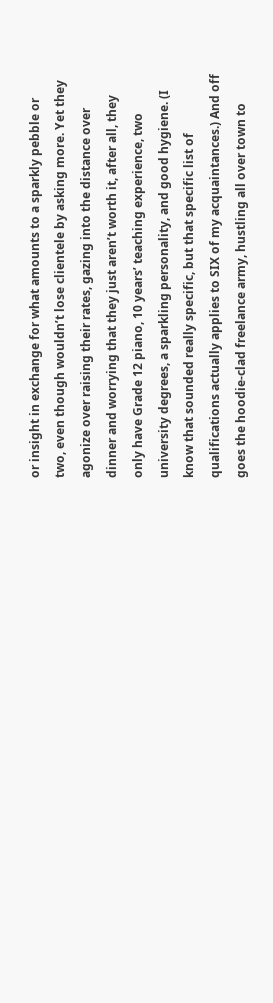or insight in exchange for what amounts to a sparkly pebble or two, even though wouldn’t lose clientele by asking more. Yet they agonize over raising their rates, gazing into the distance over dinner and worrying that they just aren’t worth it, after all, they only have Grade 12 piano, 10 years’ teaching experience, two university degrees, a sparkling personality, and good hygiene. (I know that sounded really specific, but that specific list of qualifications actually applies to SIX of my acquaintances.) And off goes the hoodie-clad freelance army, hustling all over town to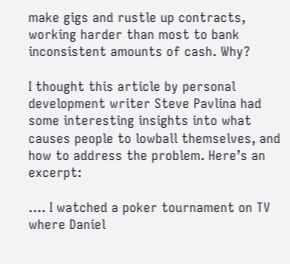make gigs and rustle up contracts, working harder than most to bank inconsistent amounts of cash. Why?

I thought this article by personal development writer Steve Pavlina had some interesting insights into what causes people to lowball themselves, and how to address the problem. Here’s an excerpt:

…. I watched a poker tournament on TV where Daniel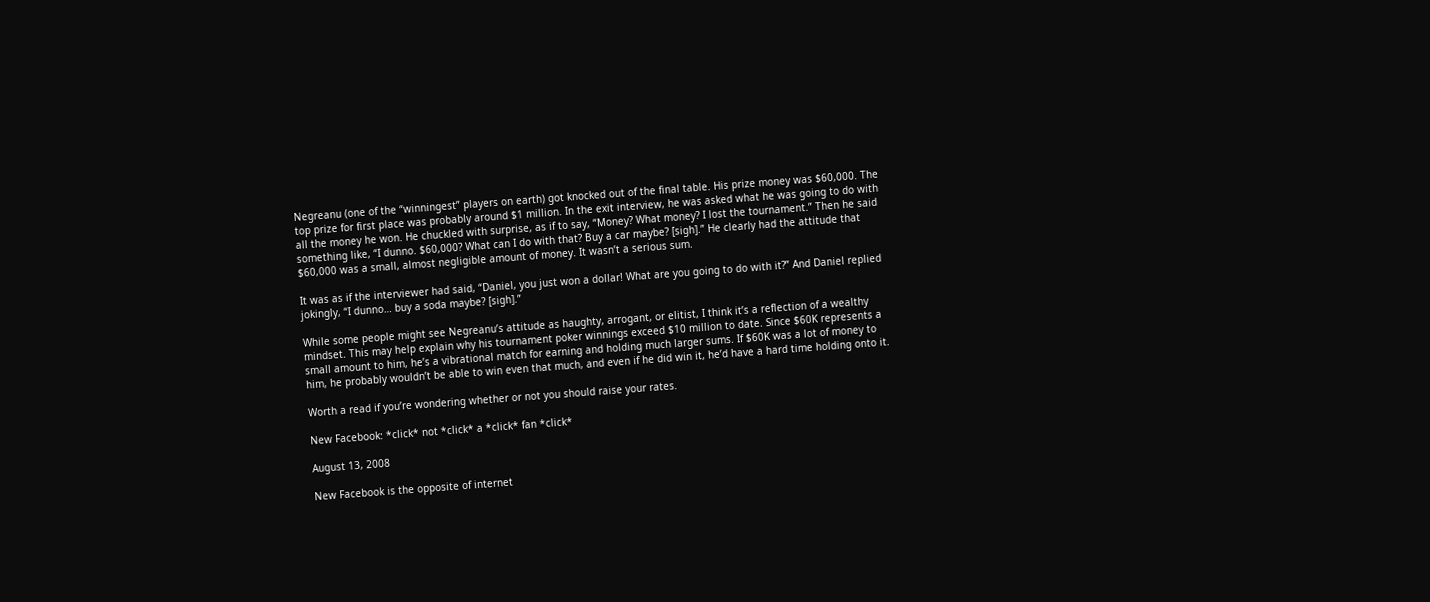Negreanu (one of the “winningest” players on earth) got knocked out of the final table. His prize money was $60,000. The top prize for first place was probably around $1 million. In the exit interview, he was asked what he was going to do with all the money he won. He chuckled with surprise, as if to say, “Money? What money? I lost the tournament.” Then he said something like, “I dunno. $60,000? What can I do with that? Buy a car maybe? [sigh].” He clearly had the attitude that $60,000 was a small, almost negligible amount of money. It wasn’t a serious sum.

It was as if the interviewer had said, “Daniel, you just won a dollar! What are you going to do with it?” And Daniel replied jokingly, “I dunno… buy a soda maybe? [sigh].”

While some people might see Negreanu’s attitude as haughty, arrogant, or elitist, I think it’s a reflection of a wealthy mindset. This may help explain why his tournament poker winnings exceed $10 million to date. Since $60K represents a small amount to him, he’s a vibrational match for earning and holding much larger sums. If $60K was a lot of money to him, he probably wouldn’t be able to win even that much, and even if he did win it, he’d have a hard time holding onto it.

Worth a read if you’re wondering whether or not you should raise your rates.

New Facebook: *click* not *click* a *click* fan *click*

August 13, 2008

New Facebook is the opposite of internet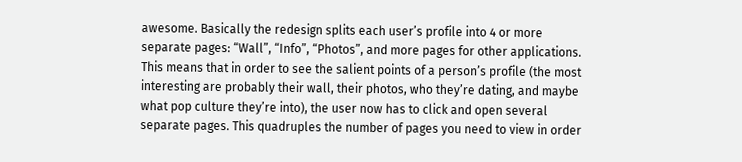awesome. Basically the redesign splits each user’s profile into 4 or more separate pages: “Wall”, “Info”, “Photos”, and more pages for other applications. This means that in order to see the salient points of a person’s profile (the most interesting are probably their wall, their photos, who they’re dating, and maybe what pop culture they’re into), the user now has to click and open several separate pages. This quadruples the number of pages you need to view in order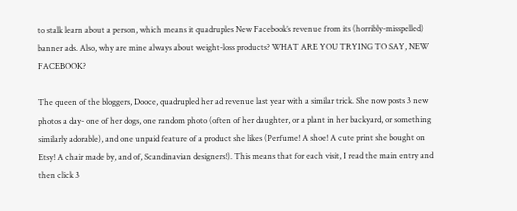to stalk learn about a person, which means it quadruples New Facebook’s revenue from its (horribly-misspelled) banner ads. Also, why are mine always about weight-loss products? WHAT ARE YOU TRYING TO SAY, NEW FACEBOOK?

The queen of the bloggers, Dooce, quadrupled her ad revenue last year with a similar trick. She now posts 3 new photos a day- one of her dogs, one random photo (often of her daughter, or a plant in her backyard, or something similarly adorable), and one unpaid feature of a product she likes (Perfume! A shoe! A cute print she bought on Etsy! A chair made by, and of, Scandinavian designers!). This means that for each visit, I read the main entry and then click 3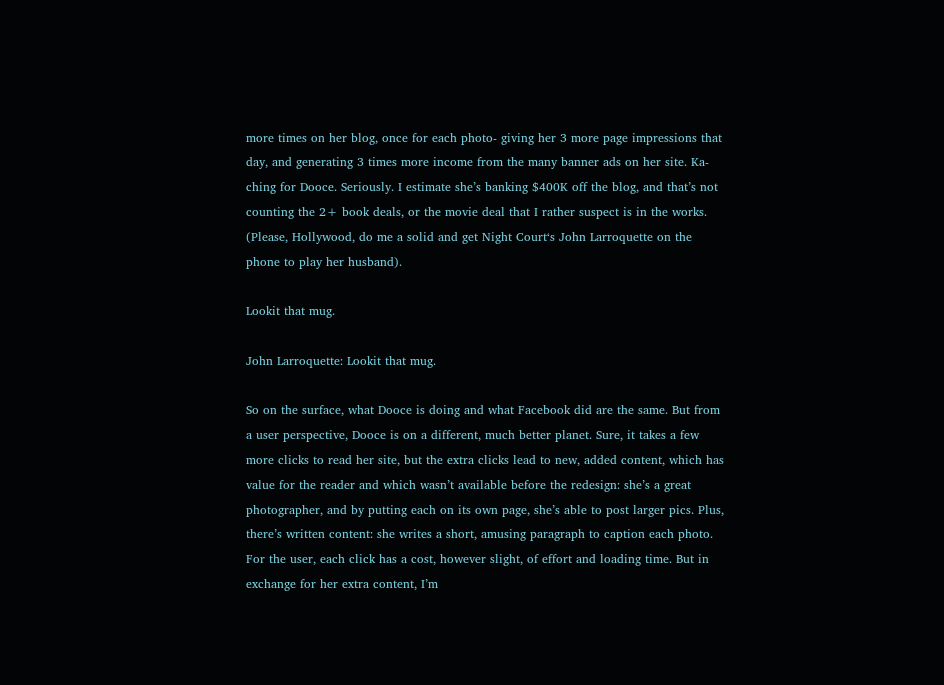more times on her blog, once for each photo- giving her 3 more page impressions that day, and generating 3 times more income from the many banner ads on her site. Ka-ching for Dooce. Seriously. I estimate she’s banking $400K off the blog, and that’s not counting the 2+ book deals, or the movie deal that I rather suspect is in the works. (Please, Hollywood, do me a solid and get Night Court‘s John Larroquette on the phone to play her husband).

Lookit that mug.

John Larroquette: Lookit that mug.

So on the surface, what Dooce is doing and what Facebook did are the same. But from a user perspective, Dooce is on a different, much better planet. Sure, it takes a few more clicks to read her site, but the extra clicks lead to new, added content, which has value for the reader and which wasn’t available before the redesign: she’s a great photographer, and by putting each on its own page, she’s able to post larger pics. Plus, there’s written content: she writes a short, amusing paragraph to caption each photo. For the user, each click has a cost, however slight, of effort and loading time. But in exchange for her extra content, I’m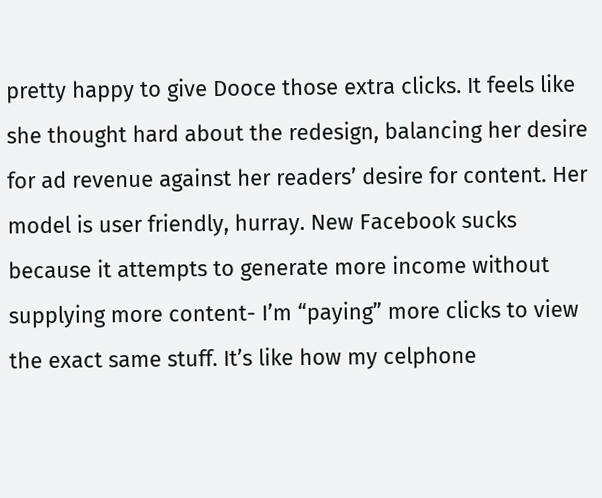pretty happy to give Dooce those extra clicks. It feels like she thought hard about the redesign, balancing her desire for ad revenue against her readers’ desire for content. Her model is user friendly, hurray. New Facebook sucks because it attempts to generate more income without supplying more content- I’m “paying” more clicks to view the exact same stuff. It’s like how my celphone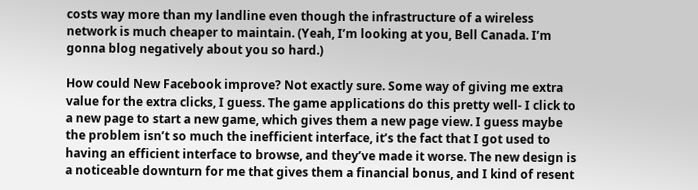costs way more than my landline even though the infrastructure of a wireless network is much cheaper to maintain. (Yeah, I’m looking at you, Bell Canada. I’m gonna blog negatively about you so hard.)

How could New Facebook improve? Not exactly sure. Some way of giving me extra value for the extra clicks, I guess. The game applications do this pretty well- I click to a new page to start a new game, which gives them a new page view. I guess maybe the problem isn’t so much the inefficient interface, it’s the fact that I got used to having an efficient interface to browse, and they’ve made it worse. The new design is a noticeable downturn for me that gives them a financial bonus, and I kind of resent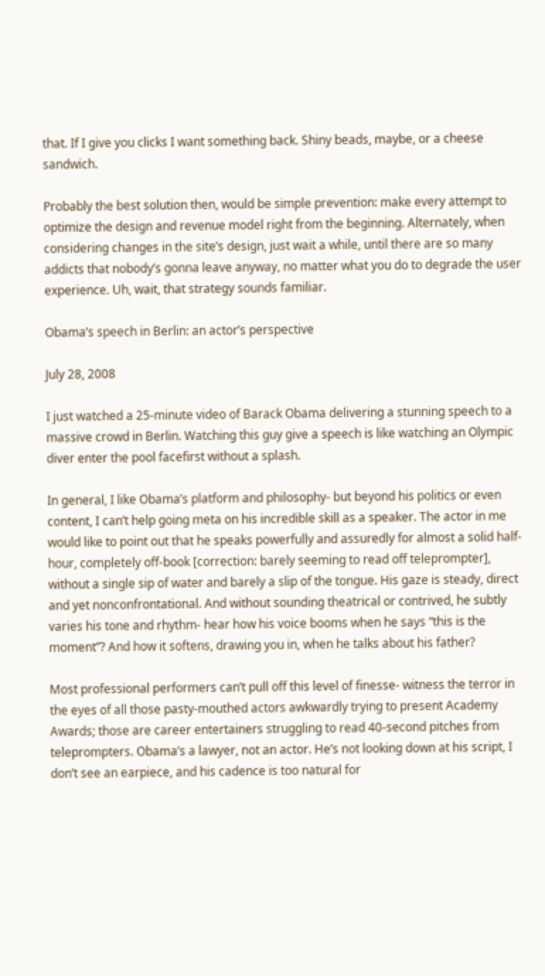that. If I give you clicks I want something back. Shiny beads, maybe, or a cheese sandwich.

Probably the best solution then, would be simple prevention: make every attempt to optimize the design and revenue model right from the beginning. Alternately, when considering changes in the site’s design, just wait a while, until there are so many addicts that nobody’s gonna leave anyway, no matter what you do to degrade the user experience. Uh, wait, that strategy sounds familiar.

Obama’s speech in Berlin: an actor’s perspective

July 28, 2008

I just watched a 25-minute video of Barack Obama delivering a stunning speech to a massive crowd in Berlin. Watching this guy give a speech is like watching an Olympic diver enter the pool facefirst without a splash.

In general, I like Obama’s platform and philosophy- but beyond his politics or even content, I can’t help going meta on his incredible skill as a speaker. The actor in me would like to point out that he speaks powerfully and assuredly for almost a solid half-hour, completely off-book [correction: barely seeming to read off teleprompter], without a single sip of water and barely a slip of the tongue. His gaze is steady, direct and yet nonconfrontational. And without sounding theatrical or contrived, he subtly varies his tone and rhythm- hear how his voice booms when he says “this is the moment”? And how it softens, drawing you in, when he talks about his father?

Most professional performers can’t pull off this level of finesse- witness the terror in the eyes of all those pasty-mouthed actors awkwardly trying to present Academy Awards; those are career entertainers struggling to read 40-second pitches from teleprompters. Obama’s a lawyer, not an actor. He’s not looking down at his script, I don’t see an earpiece, and his cadence is too natural for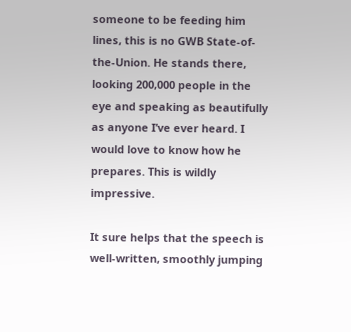someone to be feeding him lines, this is no GWB State-of-the-Union. He stands there, looking 200,000 people in the eye and speaking as beautifully as anyone I’ve ever heard. I would love to know how he prepares. This is wildly impressive.

It sure helps that the speech is well-written, smoothly jumping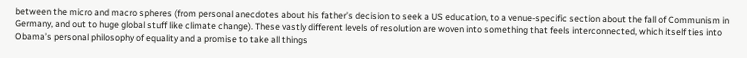between the micro and macro spheres (from personal anecdotes about his father’s decision to seek a US education, to a venue-specific section about the fall of Communism in Germany, and out to huge global stuff like climate change). These vastly different levels of resolution are woven into something that feels interconnected, which itself ties into Obama’s personal philosophy of equality and a promise to take all things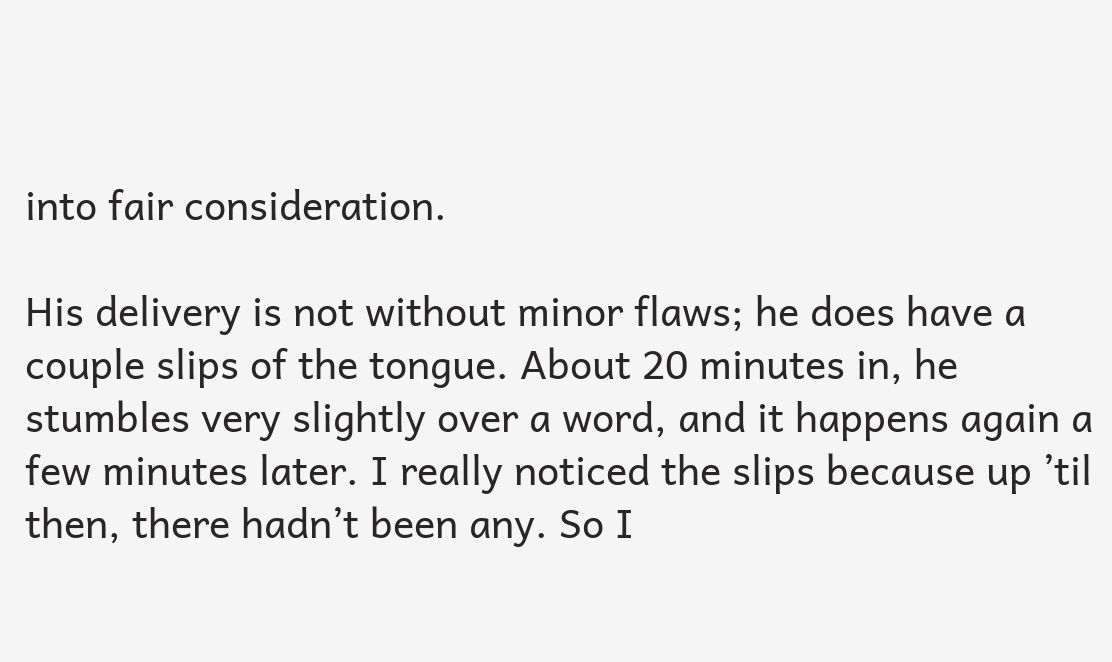into fair consideration.

His delivery is not without minor flaws; he does have a couple slips of the tongue. About 20 minutes in, he stumbles very slightly over a word, and it happens again a few minutes later. I really noticed the slips because up ’til then, there hadn’t been any. So I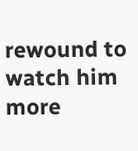rewound to watch him more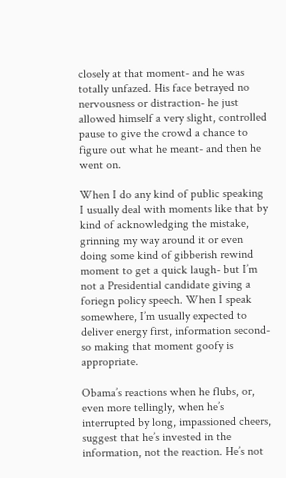closely at that moment- and he was totally unfazed. His face betrayed no nervousness or distraction- he just allowed himself a very slight, controlled pause to give the crowd a chance to figure out what he meant- and then he went on.

When I do any kind of public speaking I usually deal with moments like that by kind of acknowledging the mistake, grinning my way around it or even doing some kind of gibberish rewind moment to get a quick laugh- but I’m not a Presidential candidate giving a foriegn policy speech. When I speak somewhere, I’m usually expected to deliver energy first, information second- so making that moment goofy is appropriate.

Obama’s reactions when he flubs, or, even more tellingly, when he’s interrupted by long, impassioned cheers, suggest that he’s invested in the information, not the reaction. He’s not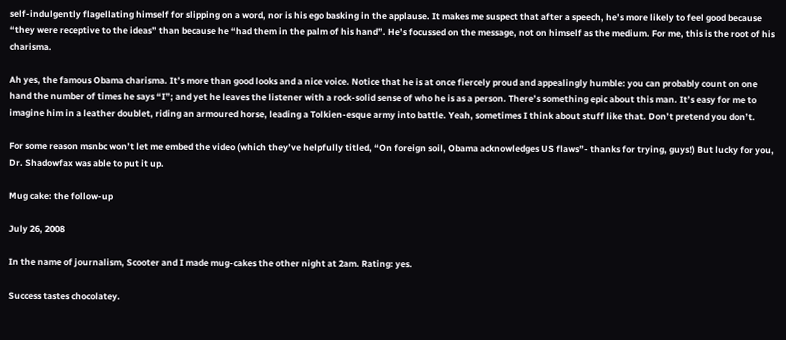self-indulgently flagellating himself for slipping on a word, nor is his ego basking in the applause. It makes me suspect that after a speech, he’s more likely to feel good because “they were receptive to the ideas” than because he “had them in the palm of his hand”. He’s focussed on the message, not on himself as the medium. For me, this is the root of his charisma.

Ah yes, the famous Obama charisma. It’s more than good looks and a nice voice. Notice that he is at once fiercely proud and appealingly humble: you can probably count on one hand the number of times he says “I”; and yet he leaves the listener with a rock-solid sense of who he is as a person. There’s something epic about this man. It’s easy for me to imagine him in a leather doublet, riding an armoured horse, leading a Tolkien-esque army into battle. Yeah, sometimes I think about stuff like that. Don’t pretend you don’t.

For some reason msnbc won’t let me embed the video (which they’ve helpfully titled, “On foreign soil, Obama acknowledges US flaws”- thanks for trying, guys!) But lucky for you, Dr. Shadowfax was able to put it up.

Mug cake: the follow-up

July 26, 2008

In the name of journalism, Scooter and I made mug-cakes the other night at 2am. Rating: yes.

Success tastes chocolatey.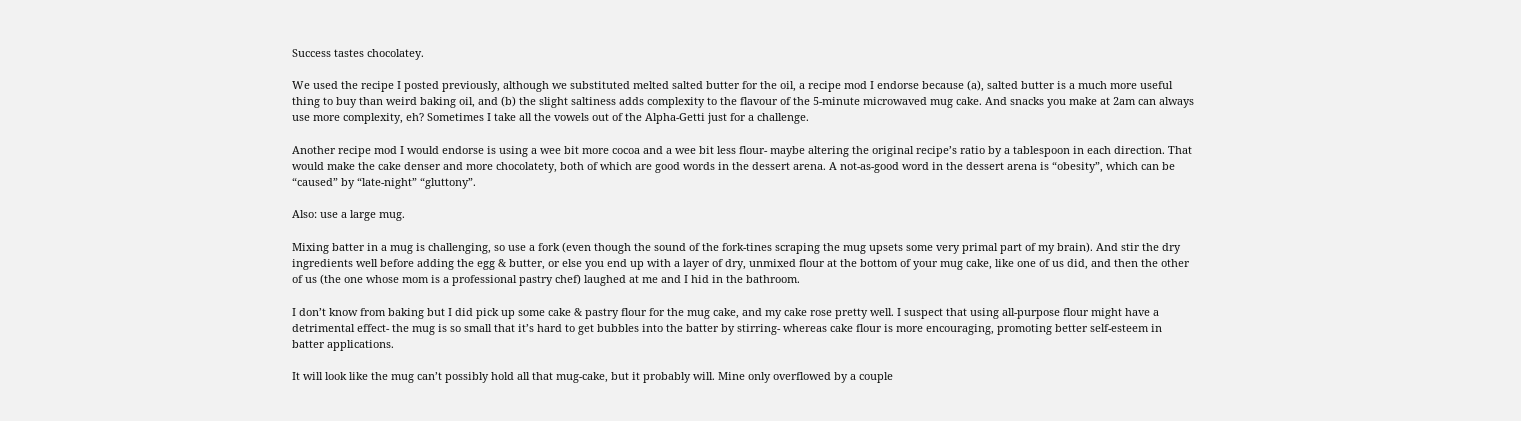Success tastes chocolatey.

We used the recipe I posted previously, although we substituted melted salted butter for the oil, a recipe mod I endorse because (a), salted butter is a much more useful thing to buy than weird baking oil, and (b) the slight saltiness adds complexity to the flavour of the 5-minute microwaved mug cake. And snacks you make at 2am can always use more complexity, eh? Sometimes I take all the vowels out of the Alpha-Getti just for a challenge.

Another recipe mod I would endorse is using a wee bit more cocoa and a wee bit less flour- maybe altering the original recipe’s ratio by a tablespoon in each direction. That would make the cake denser and more chocolatety, both of which are good words in the dessert arena. A not-as-good word in the dessert arena is “obesity”, which can be “caused” by “late-night” “gluttony”.

Also: use a large mug.

Mixing batter in a mug is challenging, so use a fork (even though the sound of the fork-tines scraping the mug upsets some very primal part of my brain). And stir the dry ingredients well before adding the egg & butter, or else you end up with a layer of dry, unmixed flour at the bottom of your mug cake, like one of us did, and then the other of us (the one whose mom is a professional pastry chef) laughed at me and I hid in the bathroom.

I don’t know from baking but I did pick up some cake & pastry flour for the mug cake, and my cake rose pretty well. I suspect that using all-purpose flour might have a detrimental effect- the mug is so small that it’s hard to get bubbles into the batter by stirring- whereas cake flour is more encouraging, promoting better self-esteem in batter applications.

It will look like the mug can’t possibly hold all that mug-cake, but it probably will. Mine only overflowed by a couple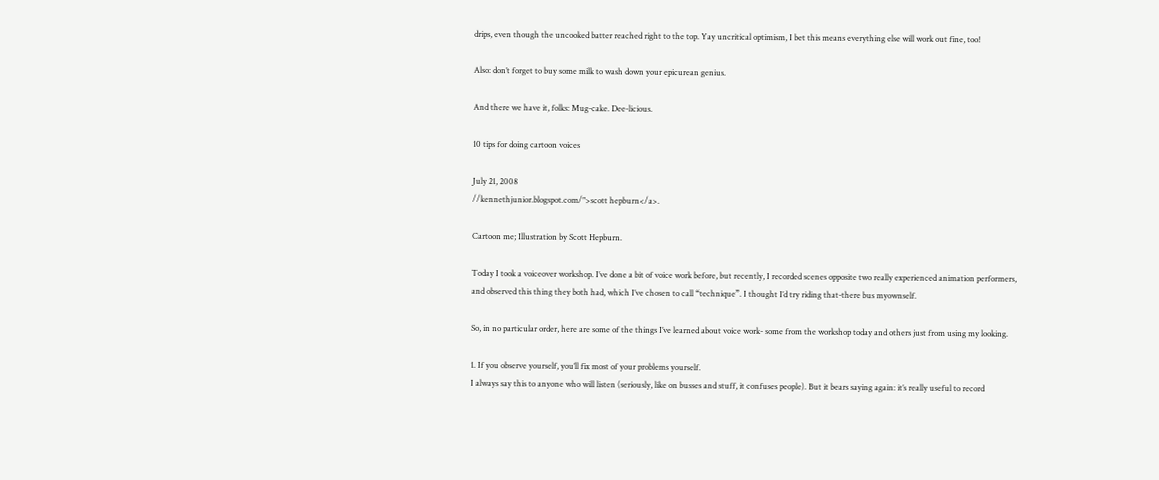drips, even though the uncooked batter reached right to the top. Yay uncritical optimism, I bet this means everything else will work out fine, too!

Also: don’t forget to buy some milk to wash down your epicurean genius.

And there we have it, folks: Mug-cake. Dee-licious.

10 tips for doing cartoon voices

July 21, 2008
//kennethjunior.blogspot.com/">scott hepburn</a>.

Cartoon me; Illustration by Scott Hepburn.

Today I took a voiceover workshop. I’ve done a bit of voice work before, but recently, I recorded scenes opposite two really experienced animation performers, and observed this thing they both had, which I’ve chosen to call “technique”. I thought I’d try riding that-there bus myownself.

So, in no particular order, here are some of the things I’ve learned about voice work- some from the workshop today and others just from using my looking.

1. If you observe yourself, you’ll fix most of your problems yourself.
I always say this to anyone who will listen (seriously, like on busses and stuff, it confuses people). But it bears saying again: it’s really useful to record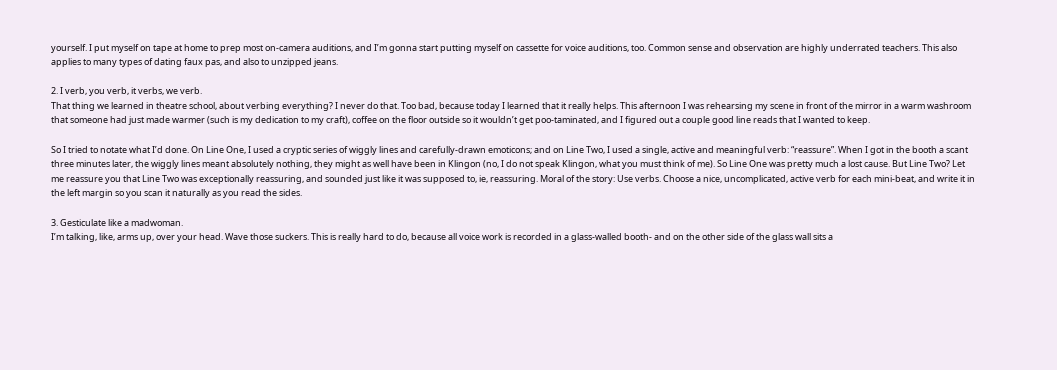yourself. I put myself on tape at home to prep most on-camera auditions, and I’m gonna start putting myself on cassette for voice auditions, too. Common sense and observation are highly underrated teachers. This also applies to many types of dating faux pas, and also to unzipped jeans.

2. I verb, you verb, it verbs, we verb.
That thing we learned in theatre school, about verbing everything? I never do that. Too bad, because today I learned that it really helps. This afternoon I was rehearsing my scene in front of the mirror in a warm washroom that someone had just made warmer (such is my dedication to my craft), coffee on the floor outside so it wouldn’t get poo-taminated, and I figured out a couple good line reads that I wanted to keep.

So I tried to notate what I’d done. On Line One, I used a cryptic series of wiggly lines and carefully-drawn emoticons; and on Line Two, I used a single, active and meaningful verb: “reassure”. When I got in the booth a scant three minutes later, the wiggly lines meant absolutely nothing, they might as well have been in Klingon (no, I do not speak Klingon, what you must think of me). So Line One was pretty much a lost cause. But Line Two? Let me reassure you that Line Two was exceptionally reassuring, and sounded just like it was supposed to, ie, reassuring. Moral of the story: Use verbs. Choose a nice, uncomplicated, active verb for each mini-beat, and write it in the left margin so you scan it naturally as you read the sides.

3. Gesticulate like a madwoman.
I’m talking, like, arms up, over your head. Wave those suckers. This is really hard to do, because all voice work is recorded in a glass-walled booth- and on the other side of the glass wall sits a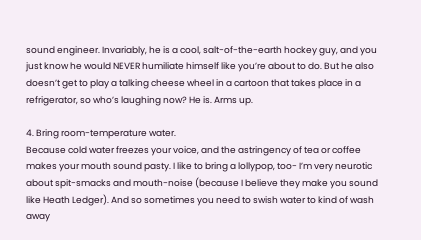sound engineer. Invariably, he is a cool, salt-of-the-earth hockey guy, and you just know he would NEVER humiliate himself like you’re about to do. But he also doesn’t get to play a talking cheese wheel in a cartoon that takes place in a refrigerator, so who’s laughing now? He is. Arms up.

4. Bring room-temperature water.
Because cold water freezes your voice, and the astringency of tea or coffee makes your mouth sound pasty. I like to bring a lollypop, too- I’m very neurotic about spit-smacks and mouth-noise (because I believe they make you sound like Heath Ledger). And so sometimes you need to swish water to kind of wash away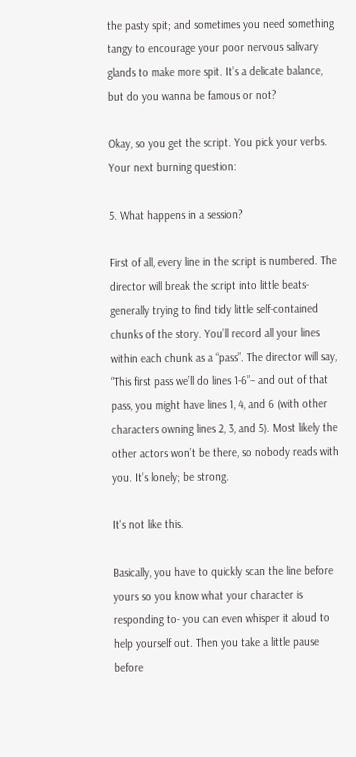the pasty spit; and sometimes you need something tangy to encourage your poor nervous salivary glands to make more spit. It’s a delicate balance, but do you wanna be famous or not?

Okay, so you get the script. You pick your verbs. Your next burning question:

5. What happens in a session?

First of all, every line in the script is numbered. The director will break the script into little beats- generally trying to find tidy little self-contained chunks of the story. You’ll record all your lines within each chunk as a “pass”. The director will say, “This first pass we’ll do lines 1-6”– and out of that pass, you might have lines 1, 4, and 6 (with other characters owning lines 2, 3, and 5). Most likely the other actors won’t be there, so nobody reads with you. It’s lonely; be strong.

It's not like this.

Basically, you have to quickly scan the line before yours so you know what your character is responding to- you can even whisper it aloud to help yourself out. Then you take a little pause before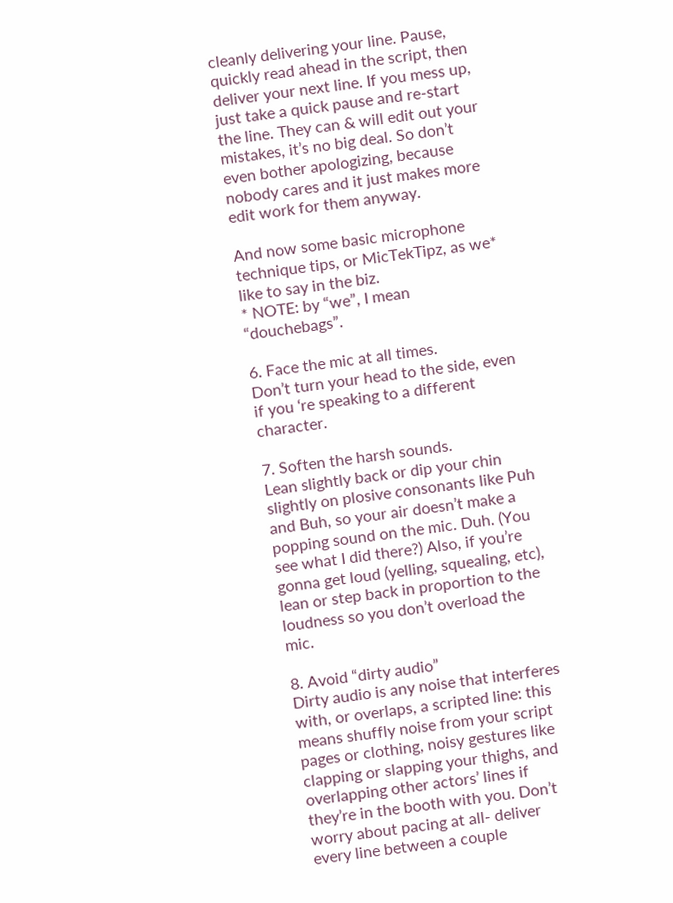cleanly delivering your line. Pause, quickly read ahead in the script, then deliver your next line. If you mess up, just take a quick pause and re-start the line. They can & will edit out your mistakes, it’s no big deal. So don’t even bother apologizing, because nobody cares and it just makes more edit work for them anyway.

And now some basic microphone technique tips, or MicTekTipz, as we* like to say in the biz.
* NOTE: by “we”, I mean “douchebags”.

6. Face the mic at all times.
Don’t turn your head to the side, even if you ‘re speaking to a different character.

7. Soften the harsh sounds.
Lean slightly back or dip your chin slightly on plosive consonants like Puh and Buh, so your air doesn’t make a popping sound on the mic. Duh. (You see what I did there?) Also, if you’re gonna get loud (yelling, squealing, etc), lean or step back in proportion to the loudness so you don’t overload the mic.

8. Avoid “dirty audio”
Dirty audio is any noise that interferes with, or overlaps, a scripted line: this means shuffly noise from your script pages or clothing, noisy gestures like clapping or slapping your thighs, and overlapping other actors’ lines if they’re in the booth with you. Don’t worry about pacing at all- deliver every line between a couple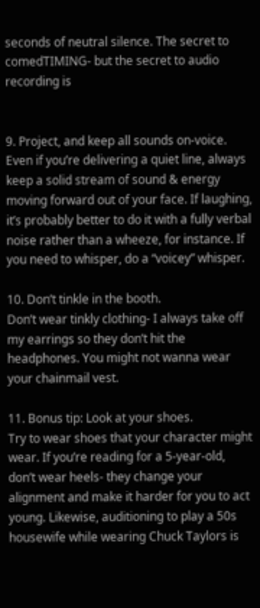seconds of neutral silence. The secret to comedTIMING- but the secret to audio recording is


9. Project, and keep all sounds on-voice.
Even if you’re delivering a quiet line, always keep a solid stream of sound & energy moving forward out of your face. If laughing, it’s probably better to do it with a fully verbal noise rather than a wheeze, for instance. If you need to whisper, do a “voicey” whisper.

10. Don’t tinkle in the booth.
Don’t wear tinkly clothing- I always take off my earrings so they don’t hit the headphones. You might not wanna wear your chainmail vest.

11. Bonus tip: Look at your shoes.
Try to wear shoes that your character might wear. If you’re reading for a 5-year-old, don’t wear heels- they change your alignment and make it harder for you to act young. Likewise, auditioning to play a 50s housewife while wearing Chuck Taylors is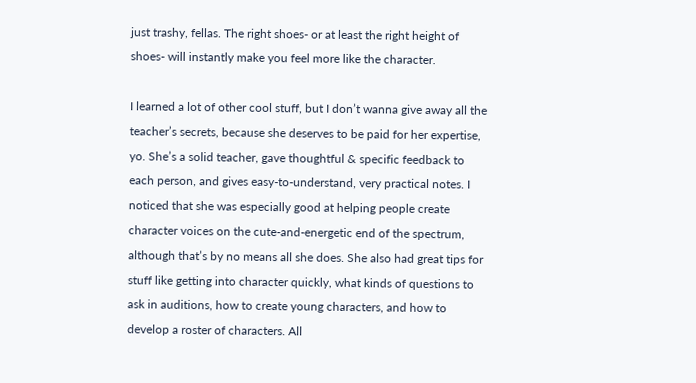just trashy, fellas. The right shoes- or at least the right height of shoes- will instantly make you feel more like the character.

I learned a lot of other cool stuff, but I don’t wanna give away all the teacher’s secrets, because she deserves to be paid for her expertise, yo. She’s a solid teacher, gave thoughtful & specific feedback to each person, and gives easy-to-understand, very practical notes. I noticed that she was especially good at helping people create character voices on the cute-and-energetic end of the spectrum, although that’s by no means all she does. She also had great tips for stuff like getting into character quickly, what kinds of questions to ask in auditions, how to create young characters, and how to develop a roster of characters. All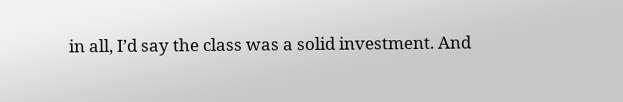in all, I’d say the class was a solid investment. And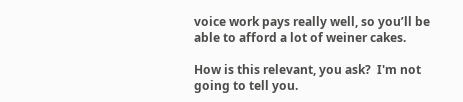voice work pays really well, so you’ll be able to afford a lot of weiner cakes.

How is this relevant, you ask?  I'm not going to tell you.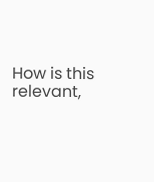How is this relevant,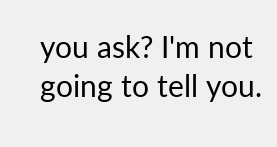you ask? I'm not going to tell you.